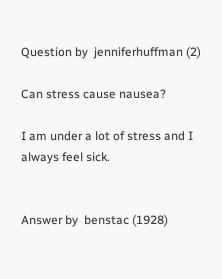Question by  jenniferhuffman (2)

Can stress cause nausea?

I am under a lot of stress and I always feel sick.


Answer by  benstac (1928)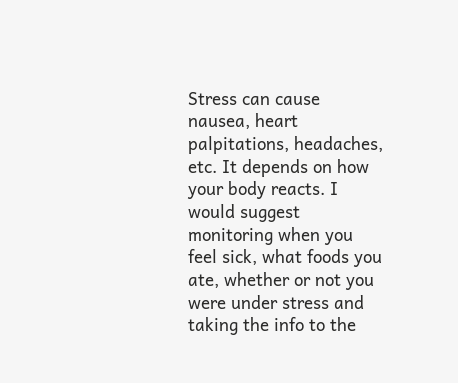Stress can cause nausea, heart palpitations, headaches, etc. It depends on how your body reacts. I would suggest monitoring when you feel sick, what foods you ate, whether or not you were under stress and taking the info to the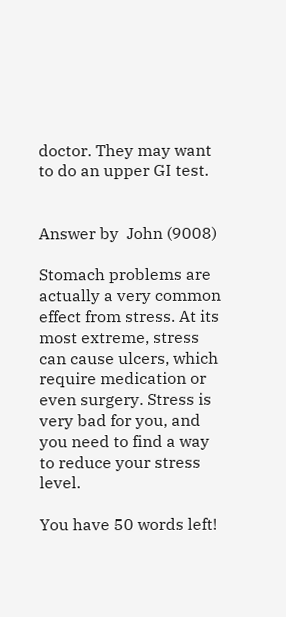doctor. They may want to do an upper GI test.


Answer by  John (9008)

Stomach problems are actually a very common effect from stress. At its most extreme, stress can cause ulcers, which require medication or even surgery. Stress is very bad for you, and you need to find a way to reduce your stress level.

You have 50 words left!